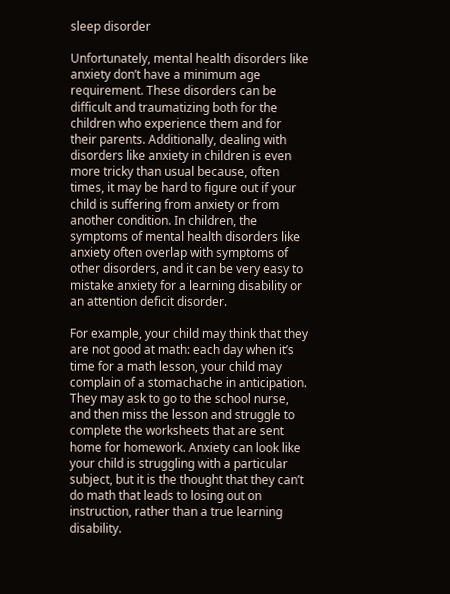sleep disorder

Unfortunately, mental health disorders like anxiety don’t have a minimum age requirement. These disorders can be difficult and traumatizing both for the children who experience them and for their parents. Additionally, dealing with disorders like anxiety in children is even more tricky than usual because, often times, it may be hard to figure out if your child is suffering from anxiety or from another condition. In children, the symptoms of mental health disorders like anxiety often overlap with symptoms of other disorders, and it can be very easy to mistake anxiety for a learning disability or an attention deficit disorder.

For example, your child may think that they are not good at math: each day when it’s time for a math lesson, your child may complain of a stomachache in anticipation. They may ask to go to the school nurse, and then miss the lesson and struggle to complete the worksheets that are sent home for homework. Anxiety can look like your child is struggling with a particular subject, but it is the thought that they can’t do math that leads to losing out on instruction, rather than a true learning disability.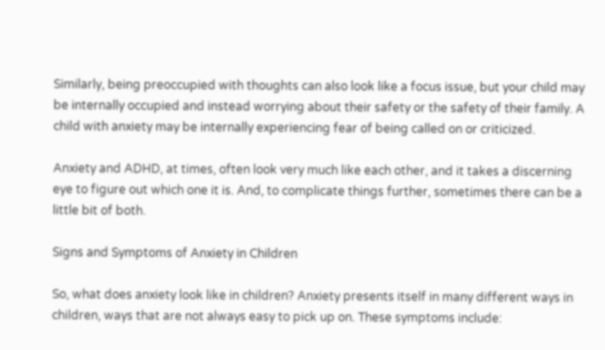Similarly, being preoccupied with thoughts can also look like a focus issue, but your child may be internally occupied and instead worrying about their safety or the safety of their family. A child with anxiety may be internally experiencing fear of being called on or criticized.

Anxiety and ADHD, at times, often look very much like each other, and it takes a discerning eye to figure out which one it is. And, to complicate things further, sometimes there can be a little bit of both.

Signs and Symptoms of Anxiety in Children

So, what does anxiety look like in children? Anxiety presents itself in many different ways in children, ways that are not always easy to pick up on. These symptoms include: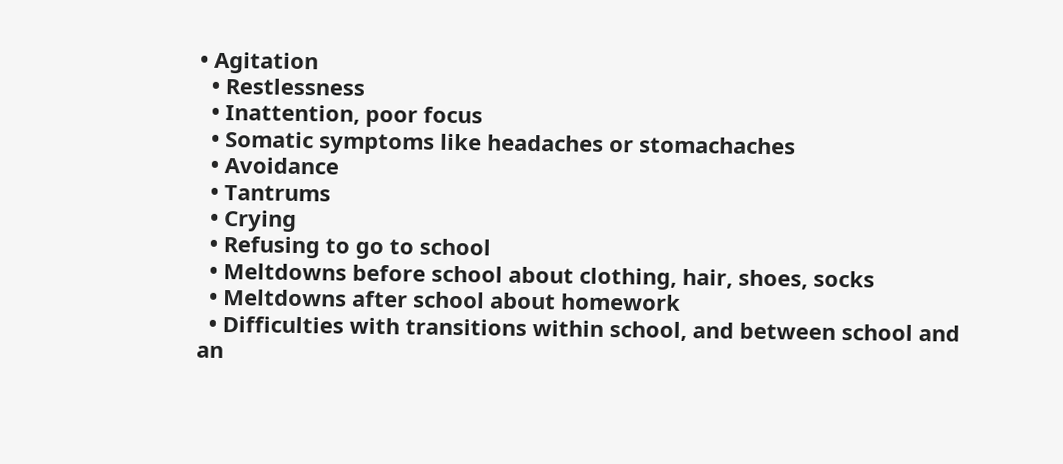• Agitation
  • Restlessness
  • Inattention, poor focus
  • Somatic symptoms like headaches or stomachaches
  • Avoidance
  • Tantrums
  • Crying
  • Refusing to go to school
  • Meltdowns before school about clothing, hair, shoes, socks
  • Meltdowns after school about homework
  • Difficulties with transitions within school, and between school and an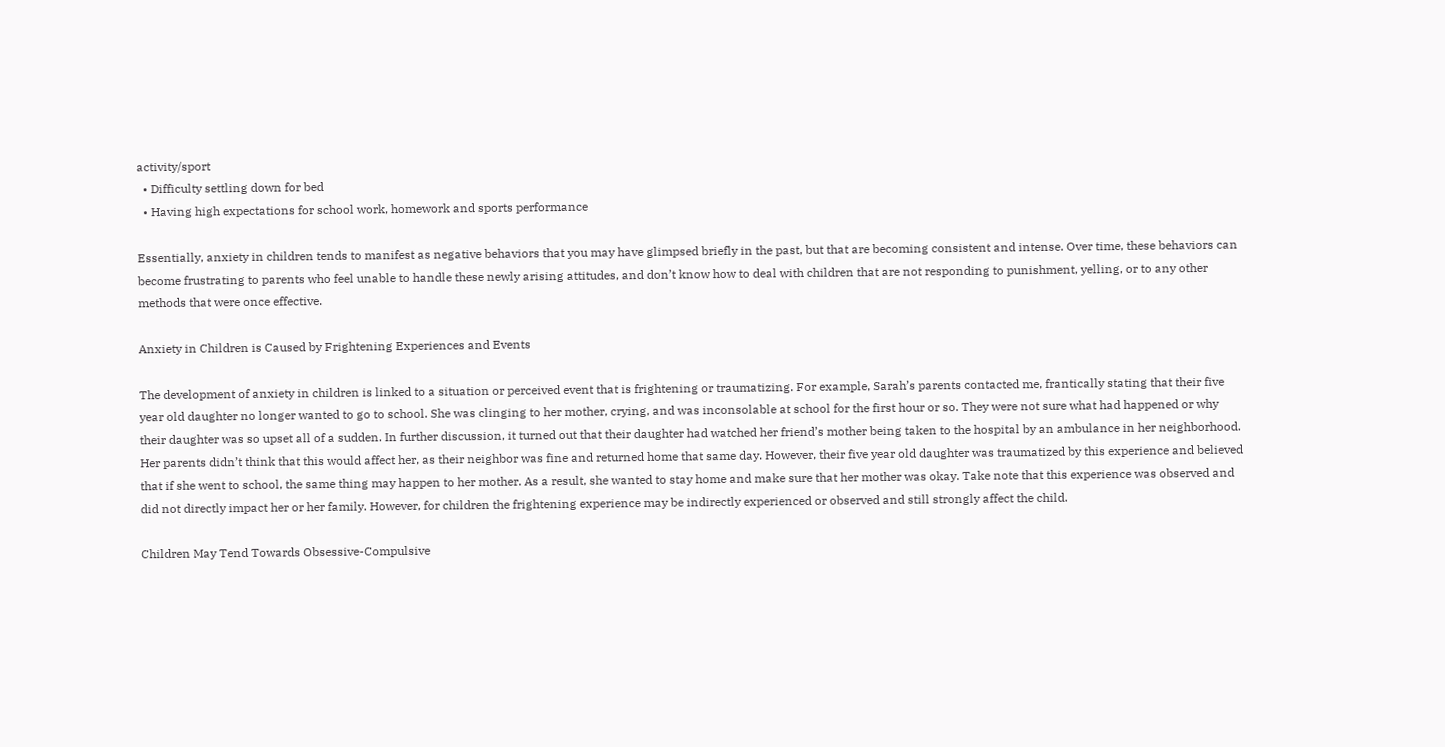activity/sport
  • Difficulty settling down for bed
  • Having high expectations for school work, homework and sports performance

Essentially, anxiety in children tends to manifest as negative behaviors that you may have glimpsed briefly in the past, but that are becoming consistent and intense. Over time, these behaviors can become frustrating to parents who feel unable to handle these newly arising attitudes, and don’t know how to deal with children that are not responding to punishment, yelling, or to any other methods that were once effective.

Anxiety in Children is Caused by Frightening Experiences and Events

The development of anxiety in children is linked to a situation or perceived event that is frightening or traumatizing. For example, Sarah’s parents contacted me, frantically stating that their five year old daughter no longer wanted to go to school. She was clinging to her mother, crying, and was inconsolable at school for the first hour or so. They were not sure what had happened or why their daughter was so upset all of a sudden. In further discussion, it turned out that their daughter had watched her friend’s mother being taken to the hospital by an ambulance in her neighborhood. Her parents didn’t think that this would affect her, as their neighbor was fine and returned home that same day. However, their five year old daughter was traumatized by this experience and believed that if she went to school, the same thing may happen to her mother. As a result, she wanted to stay home and make sure that her mother was okay. Take note that this experience was observed and did not directly impact her or her family. However, for children the frightening experience may be indirectly experienced or observed and still strongly affect the child.

Children May Tend Towards Obsessive-Compulsive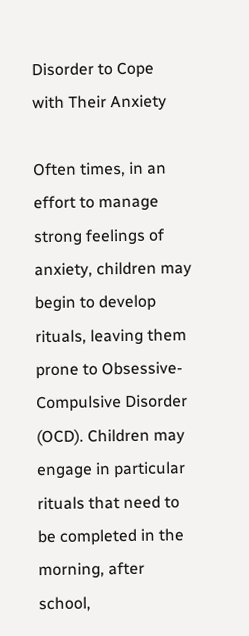Disorder to Cope with Their Anxiety

Often times, in an effort to manage strong feelings of anxiety, children may begin to develop rituals, leaving them prone to Obsessive-Compulsive Disorder (OCD). Children may engage in particular rituals that need to be completed in the morning, after school,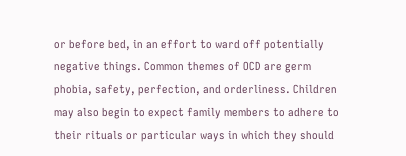or before bed, in an effort to ward off potentially negative things. Common themes of OCD are germ phobia, safety, perfection, and orderliness. Children may also begin to expect family members to adhere to their rituals or particular ways in which they should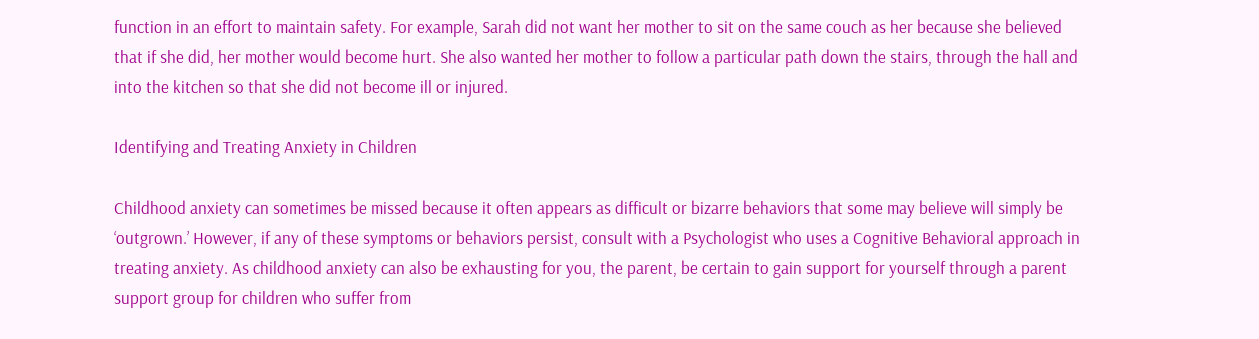function in an effort to maintain safety. For example, Sarah did not want her mother to sit on the same couch as her because she believed that if she did, her mother would become hurt. She also wanted her mother to follow a particular path down the stairs, through the hall and into the kitchen so that she did not become ill or injured.

Identifying and Treating Anxiety in Children

Childhood anxiety can sometimes be missed because it often appears as difficult or bizarre behaviors that some may believe will simply be ‘outgrown.’ However, if any of these symptoms or behaviors persist, consult with a Psychologist who uses a Cognitive Behavioral approach in treating anxiety. As childhood anxiety can also be exhausting for you, the parent, be certain to gain support for yourself through a parent support group for children who suffer from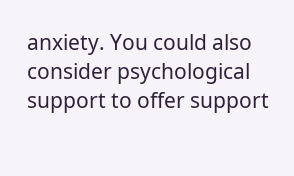anxiety. You could also consider psychological support to offer support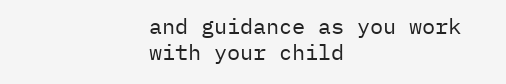and guidance as you work with your child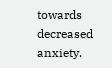towards decreased anxiety.